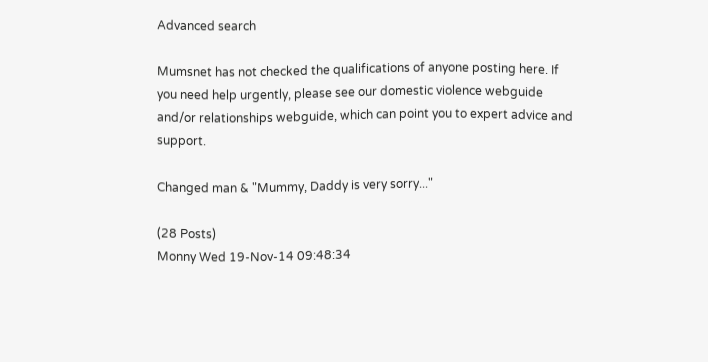Advanced search

Mumsnet has not checked the qualifications of anyone posting here. If you need help urgently, please see our domestic violence webguide and/or relationships webguide, which can point you to expert advice and support.

Changed man & "Mummy, Daddy is very sorry..."

(28 Posts)
Monny Wed 19-Nov-14 09:48:34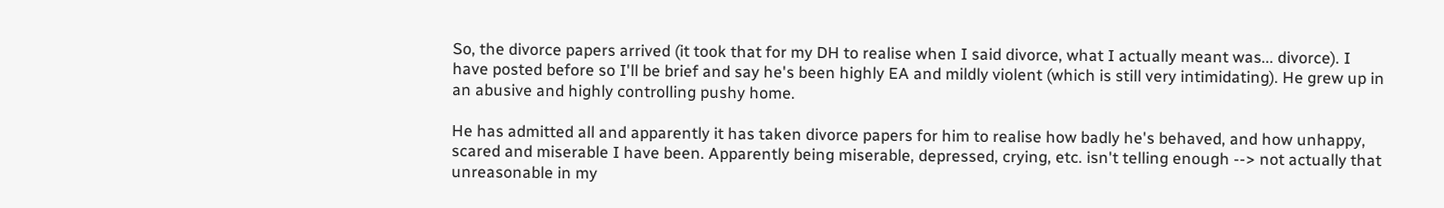So, the divorce papers arrived (it took that for my DH to realise when I said divorce, what I actually meant was... divorce). I have posted before so I'll be brief and say he's been highly EA and mildly violent (which is still very intimidating). He grew up in an abusive and highly controlling pushy home.

He has admitted all and apparently it has taken divorce papers for him to realise how badly he's behaved, and how unhappy, scared and miserable I have been. Apparently being miserable, depressed, crying, etc. isn't telling enough --> not actually that unreasonable in my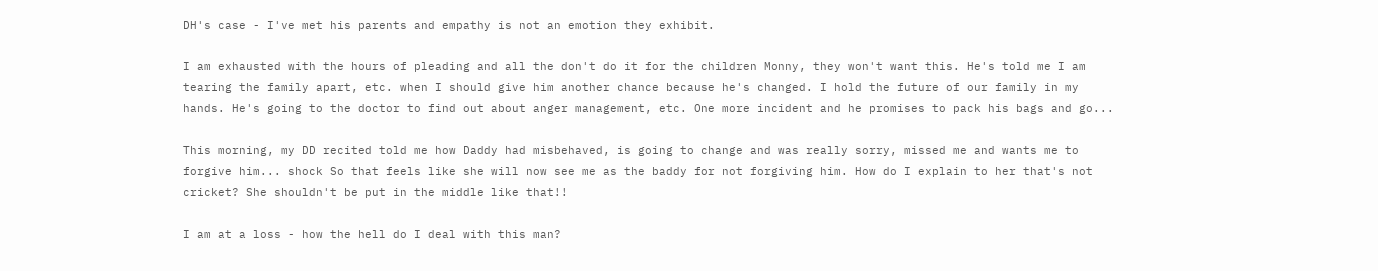DH's case - I've met his parents and empathy is not an emotion they exhibit.

I am exhausted with the hours of pleading and all the don't do it for the children Monny, they won't want this. He's told me I am tearing the family apart, etc. when I should give him another chance because he's changed. I hold the future of our family in my hands. He's going to the doctor to find out about anger management, etc. One more incident and he promises to pack his bags and go...

This morning, my DD recited told me how Daddy had misbehaved, is going to change and was really sorry, missed me and wants me to forgive him... shock So that feels like she will now see me as the baddy for not forgiving him. How do I explain to her that's not cricket? She shouldn't be put in the middle like that!!

I am at a loss - how the hell do I deal with this man?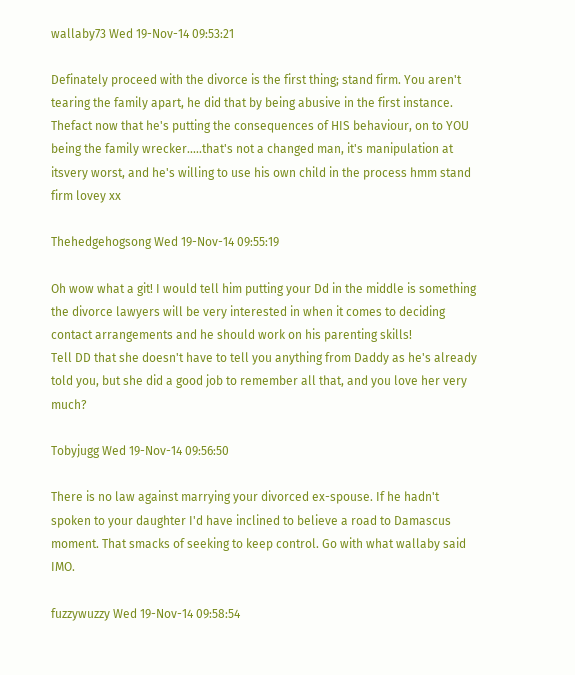wallaby73 Wed 19-Nov-14 09:53:21

Definately proceed with the divorce is the first thing; stand firm. You aren't tearing the family apart, he did that by being abusive in the first instance. Thefact now that he's putting the consequences of HIS behaviour, on to YOU being the family wrecker.....that's not a changed man, it's manipulation at itsvery worst, and he's willing to use his own child in the process hmm stand firm lovey xx

Thehedgehogsong Wed 19-Nov-14 09:55:19

Oh wow what a git! I would tell him putting your Dd in the middle is something the divorce lawyers will be very interested in when it comes to deciding contact arrangements and he should work on his parenting skills!
Tell DD that she doesn't have to tell you anything from Daddy as he's already told you, but she did a good job to remember all that, and you love her very much?

Tobyjugg Wed 19-Nov-14 09:56:50

There is no law against marrying your divorced ex-spouse. If he hadn't spoken to your daughter I'd have inclined to believe a road to Damascus moment. That smacks of seeking to keep control. Go with what wallaby said IMO.

fuzzywuzzy Wed 19-Nov-14 09:58:54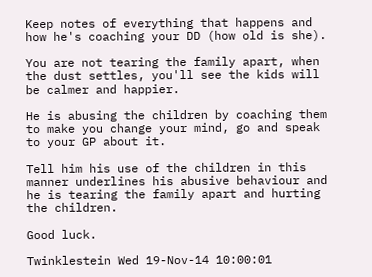Keep notes of everything that happens and how he's coaching your DD (how old is she).

You are not tearing the family apart, when the dust settles, you'll see the kids will be calmer and happier.

He is abusing the children by coaching them to make you change your mind, go and speak to your GP about it.

Tell him his use of the children in this manner underlines his abusive behaviour and he is tearing the family apart and hurting the children.

Good luck.

Twinklestein Wed 19-Nov-14 10:00:01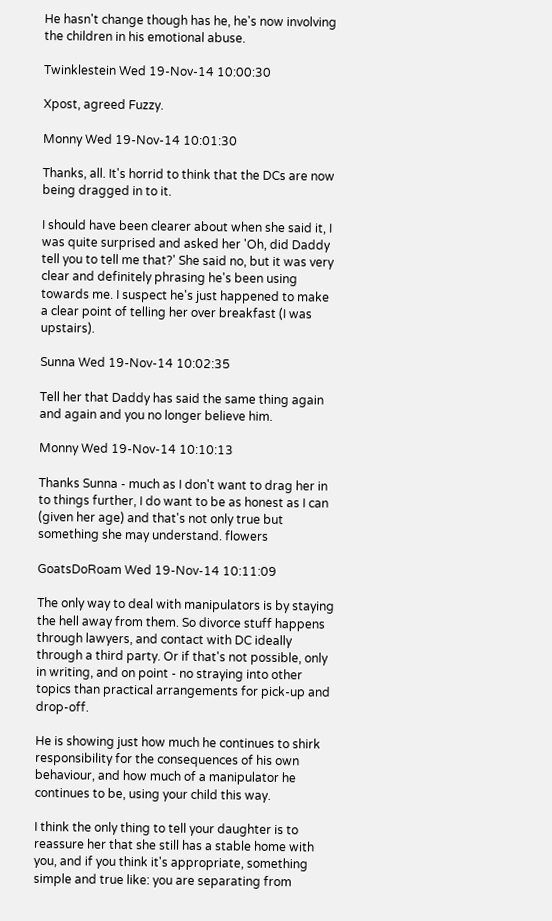He hasn't change though has he, he's now involving the children in his emotional abuse.

Twinklestein Wed 19-Nov-14 10:00:30

Xpost, agreed Fuzzy.

Monny Wed 19-Nov-14 10:01:30

Thanks, all. It's horrid to think that the DCs are now being dragged in to it.

I should have been clearer about when she said it, I was quite surprised and asked her 'Oh, did Daddy tell you to tell me that?' She said no, but it was very clear and definitely phrasing he's been using towards me. I suspect he's just happened to make a clear point of telling her over breakfast (I was upstairs).

Sunna Wed 19-Nov-14 10:02:35

Tell her that Daddy has said the same thing again and again and you no longer believe him.

Monny Wed 19-Nov-14 10:10:13

Thanks Sunna - much as I don't want to drag her in to things further, I do want to be as honest as I can (given her age) and that's not only true but something she may understand. flowers

GoatsDoRoam Wed 19-Nov-14 10:11:09

The only way to deal with manipulators is by staying the hell away from them. So divorce stuff happens through lawyers, and contact with DC ideally through a third party. Or if that's not possible, only in writing, and on point - no straying into other topics than practical arrangements for pick-up and drop-off.

He is showing just how much he continues to shirk responsibility for the consequences of his own behaviour, and how much of a manipulator he continues to be, using your child this way.

I think the only thing to tell your daughter is to reassure her that she still has a stable home with you, and if you think it's appropriate, something simple and true like: you are separating from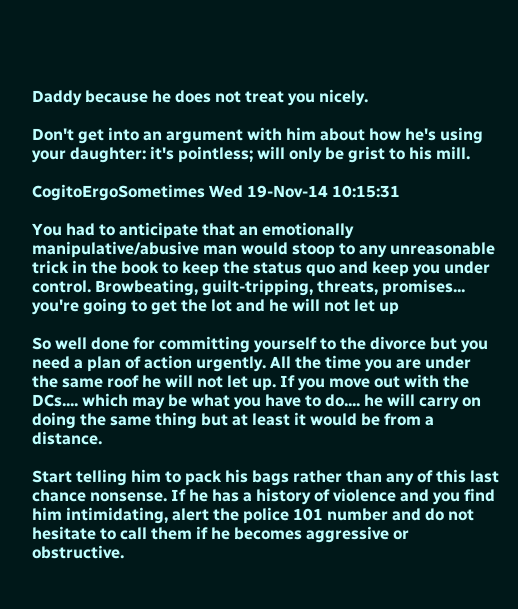Daddy because he does not treat you nicely.

Don't get into an argument with him about how he's using your daughter: it's pointless; will only be grist to his mill.

CogitoErgoSometimes Wed 19-Nov-14 10:15:31

You had to anticipate that an emotionally manipulative/abusive man would stoop to any unreasonable trick in the book to keep the status quo and keep you under control. Browbeating, guilt-tripping, threats, promises... you're going to get the lot and he will not let up

So well done for committing yourself to the divorce but you need a plan of action urgently. All the time you are under the same roof he will not let up. If you move out with the DCs.... which may be what you have to do.... he will carry on doing the same thing but at least it would be from a distance.

Start telling him to pack his bags rather than any of this last chance nonsense. If he has a history of violence and you find him intimidating, alert the police 101 number and do not hesitate to call them if he becomes aggressive or obstructive.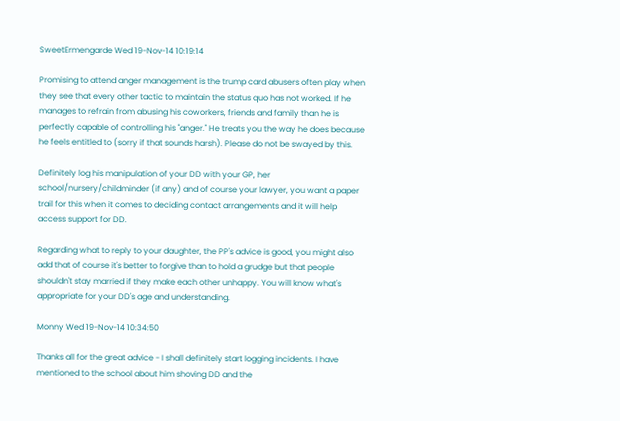SweetErmengarde Wed 19-Nov-14 10:19:14

Promising to attend anger management is the trump card abusers often play when they see that every other tactic to maintain the status quo has not worked. If he manages to refrain from abusing his coworkers, friends and family than he is perfectly capable of controlling his "anger." He treats you the way he does because he feels entitled to (sorry if that sounds harsh). Please do not be swayed by this.

Definitely log his manipulation of your DD with your GP, her school/nursery/childminder (if any) and of course your lawyer, you want a paper trail for this when it comes to deciding contact arrangements and it will help access support for DD.

Regarding what to reply to your daughter, the PP's advice is good, you might also add that of course it's better to forgive than to hold a grudge but that people shouldn't stay married if they make each other unhappy. You will know what's appropriate for your DD's age and understanding.

Monny Wed 19-Nov-14 10:34:50

Thanks all for the great advice - I shall definitely start logging incidents. I have mentioned to the school about him shoving DD and the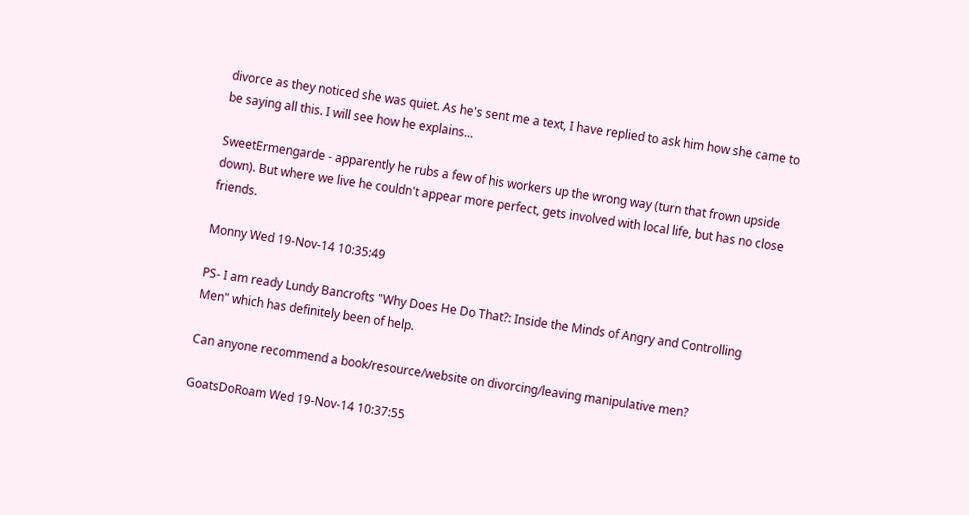divorce as they noticed she was quiet. As he's sent me a text, I have replied to ask him how she came to be saying all this. I will see how he explains...

SweetErmengarde - apparently he rubs a few of his workers up the wrong way (turn that frown upside down). But where we live he couldn't appear more perfect, gets involved with local life, but has no close friends.

Monny Wed 19-Nov-14 10:35:49

PS- I am ready Lundy Bancrofts "Why Does He Do That?: Inside the Minds of Angry and Controlling Men" which has definitely been of help.

Can anyone recommend a book/resource/website on divorcing/leaving manipulative men?

GoatsDoRoam Wed 19-Nov-14 10:37:55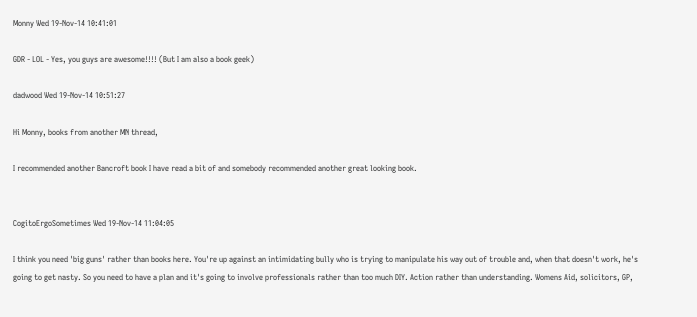Monny Wed 19-Nov-14 10:41:01

GDR - LOL - Yes, you guys are awesome!!!! (But I am also a book geek)

dadwood Wed 19-Nov-14 10:51:27

Hi Monny, books from another MN thread,

I recommended another Bancroft book I have read a bit of and somebody recommended another great looking book.


CogitoErgoSometimes Wed 19-Nov-14 11:04:05

I think you need 'big guns' rather than books here. You're up against an intimidating bully who is trying to manipulate his way out of trouble and, when that doesn't work, he's going to get nasty. So you need to have a plan and it's going to involve professionals rather than too much DIY. Action rather than understanding. Womens Aid, solicitors, GP,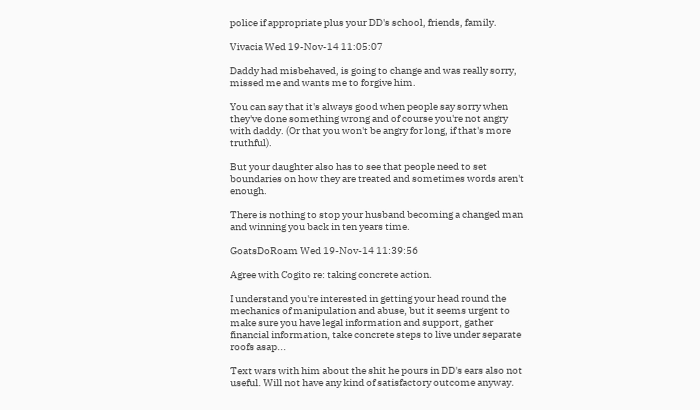police if appropriate plus your DD's school, friends, family.

Vivacia Wed 19-Nov-14 11:05:07

Daddy had misbehaved, is going to change and was really sorry, missed me and wants me to forgive him.

You can say that it's always good when people say sorry when they've done something wrong and of course you're not angry with daddy. (Or that you won't be angry for long, if that's more truthful).

But your daughter also has to see that people need to set boundaries on how they are treated and sometimes words aren't enough.

There is nothing to stop your husband becoming a changed man and winning you back in ten years time.

GoatsDoRoam Wed 19-Nov-14 11:39:56

Agree with Cogito re: taking concrete action.

I understand you're interested in getting your head round the mechanics of manipulation and abuse, but it seems urgent to make sure you have legal information and support, gather financial information, take concrete steps to live under separate roofs asap...

Text wars with him about the shit he pours in DD's ears also not useful. Will not have any kind of satisfactory outcome anyway.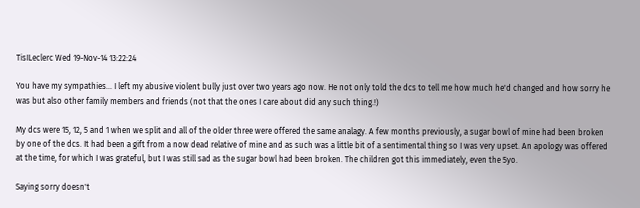TisILeclerc Wed 19-Nov-14 13:22:24

You have my sympathies... I left my abusive violent bully just over two years ago now. He not only told the dcs to tell me how much he'd changed and how sorry he was but also other family members and friends (not that the ones I care about did any such thing.!)

My dcs were 15, 12, 5 and 1 when we split and all of the older three were offered the same analagy. A few months previously, a sugar bowl of mine had been broken by one of the dcs. It had been a gift from a now dead relative of mine and as such was a little bit of a sentimental thing so I was very upset. An apology was offered at the time, for which I was grateful, but I was still sad as the sugar bowl had been broken. The children got this immediately, even the 5yo.

Saying sorry doesn't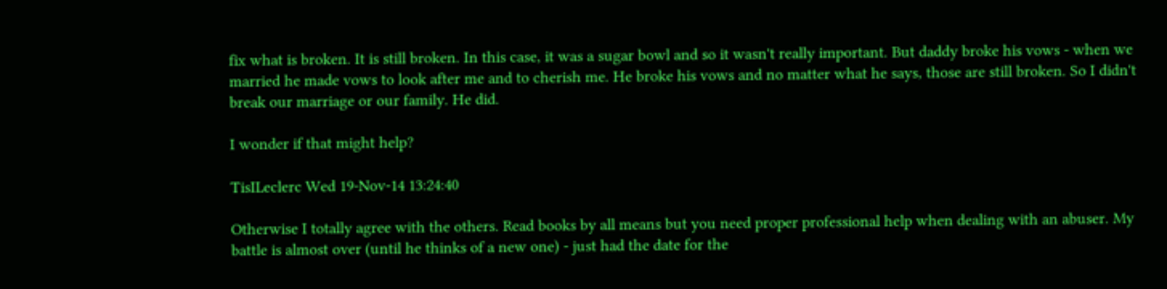fix what is broken. It is still broken. In this case, it was a sugar bowl and so it wasn't really important. But daddy broke his vows - when we married he made vows to look after me and to cherish me. He broke his vows and no matter what he says, those are still broken. So I didn't break our marriage or our family. He did.

I wonder if that might help?

TisILeclerc Wed 19-Nov-14 13:24:40

Otherwise I totally agree with the others. Read books by all means but you need proper professional help when dealing with an abuser. My battle is almost over (until he thinks of a new one) - just had the date for the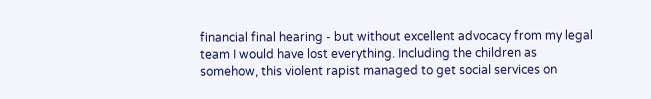financial final hearing - but without excellent advocacy from my legal team I would have lost everything. Including the children as somehow, this violent rapist managed to get social services on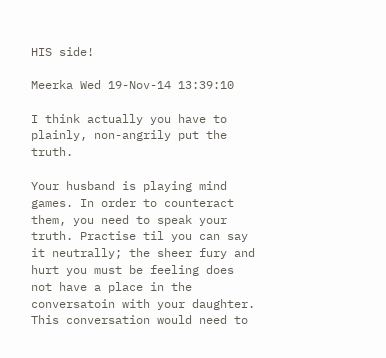HIS side!

Meerka Wed 19-Nov-14 13:39:10

I think actually you have to plainly, non-angrily put the truth.

Your husband is playing mind games. In order to counteract them, you need to speak your truth. Practise til you can say it neutrally; the sheer fury and hurt you must be feeling does not have a place in the conversatoin with your daughter. This conversation would need to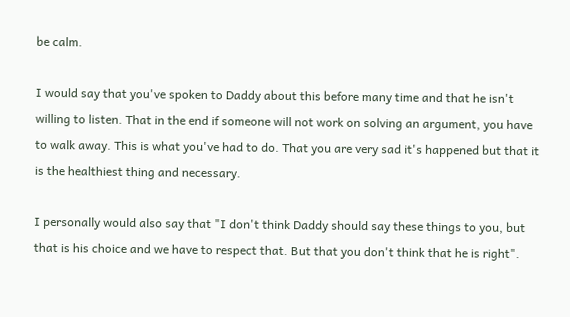be calm.

I would say that you've spoken to Daddy about this before many time and that he isn't willing to listen. That in the end if someone will not work on solving an argument, you have to walk away. This is what you've had to do. That you are very sad it's happened but that it is the healthiest thing and necessary.

I personally would also say that "I don't think Daddy should say these things to you, but that is his choice and we have to respect that. But that you don't think that he is right".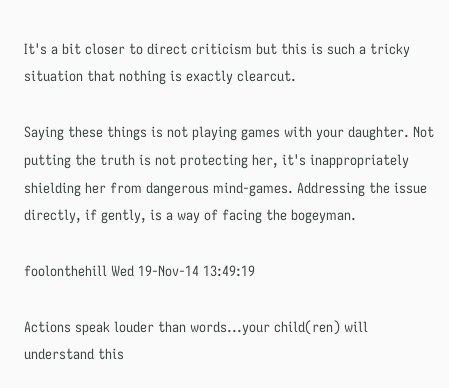It's a bit closer to direct criticism but this is such a tricky situation that nothing is exactly clearcut.

Saying these things is not playing games with your daughter. Not putting the truth is not protecting her, it's inappropriately shielding her from dangerous mind-games. Addressing the issue directly, if gently, is a way of facing the bogeyman.

foolonthehill Wed 19-Nov-14 13:49:19

Actions speak louder than words...your child(ren) will understand this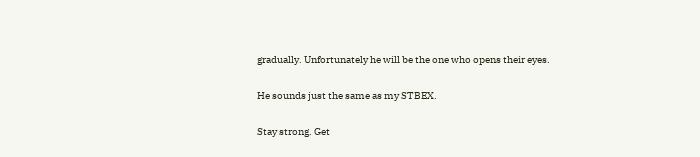gradually. Unfortunately he will be the one who opens their eyes.

He sounds just the same as my STBEX.

Stay strong. Get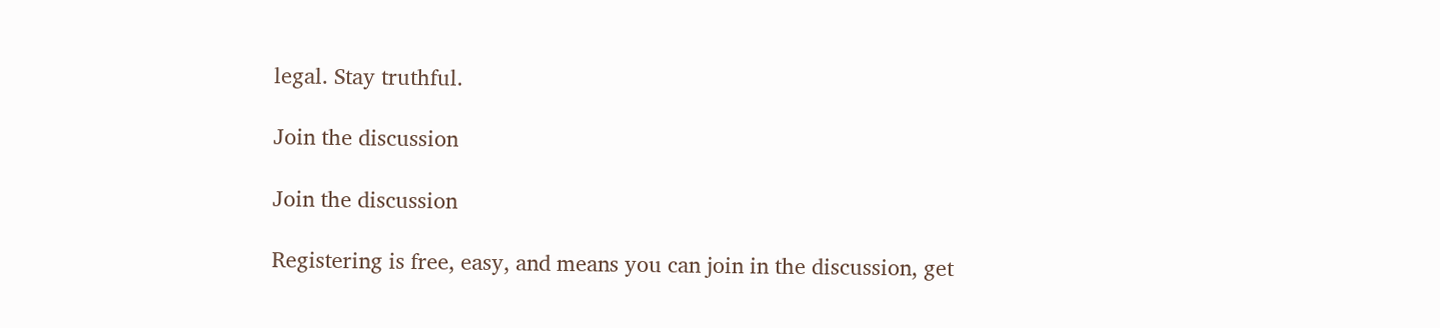legal. Stay truthful.

Join the discussion

Join the discussion

Registering is free, easy, and means you can join in the discussion, get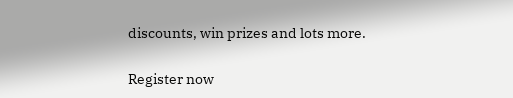discounts, win prizes and lots more.

Register now